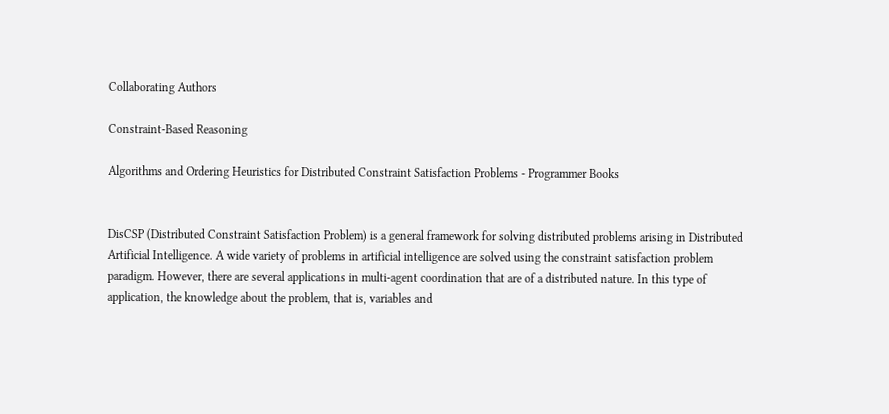Collaborating Authors

Constraint-Based Reasoning

Algorithms and Ordering Heuristics for Distributed Constraint Satisfaction Problems - Programmer Books


DisCSP (Distributed Constraint Satisfaction Problem) is a general framework for solving distributed problems arising in Distributed Artificial Intelligence. A wide variety of problems in artificial intelligence are solved using the constraint satisfaction problem paradigm. However, there are several applications in multi-agent coordination that are of a distributed nature. In this type of application, the knowledge about the problem, that is, variables and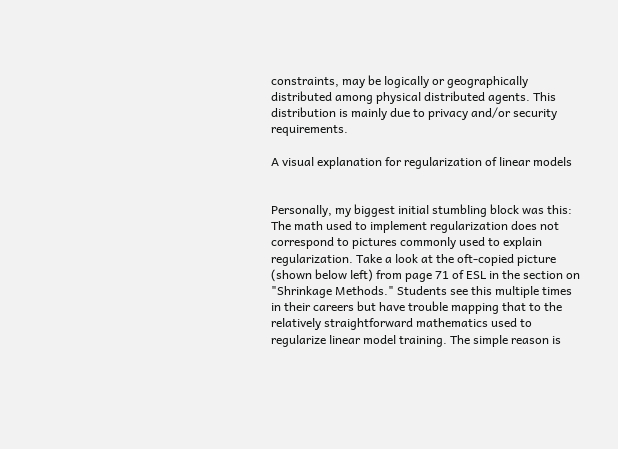constraints, may be logically or geographically distributed among physical distributed agents. This distribution is mainly due to privacy and/or security requirements.

A visual explanation for regularization of linear models


Personally, my biggest initial stumbling block was this: The math used to implement regularization does not correspond to pictures commonly used to explain regularization. Take a look at the oft-copied picture (shown below left) from page 71 of ESL in the section on "Shrinkage Methods." Students see this multiple times in their careers but have trouble mapping that to the relatively straightforward mathematics used to regularize linear model training. The simple reason is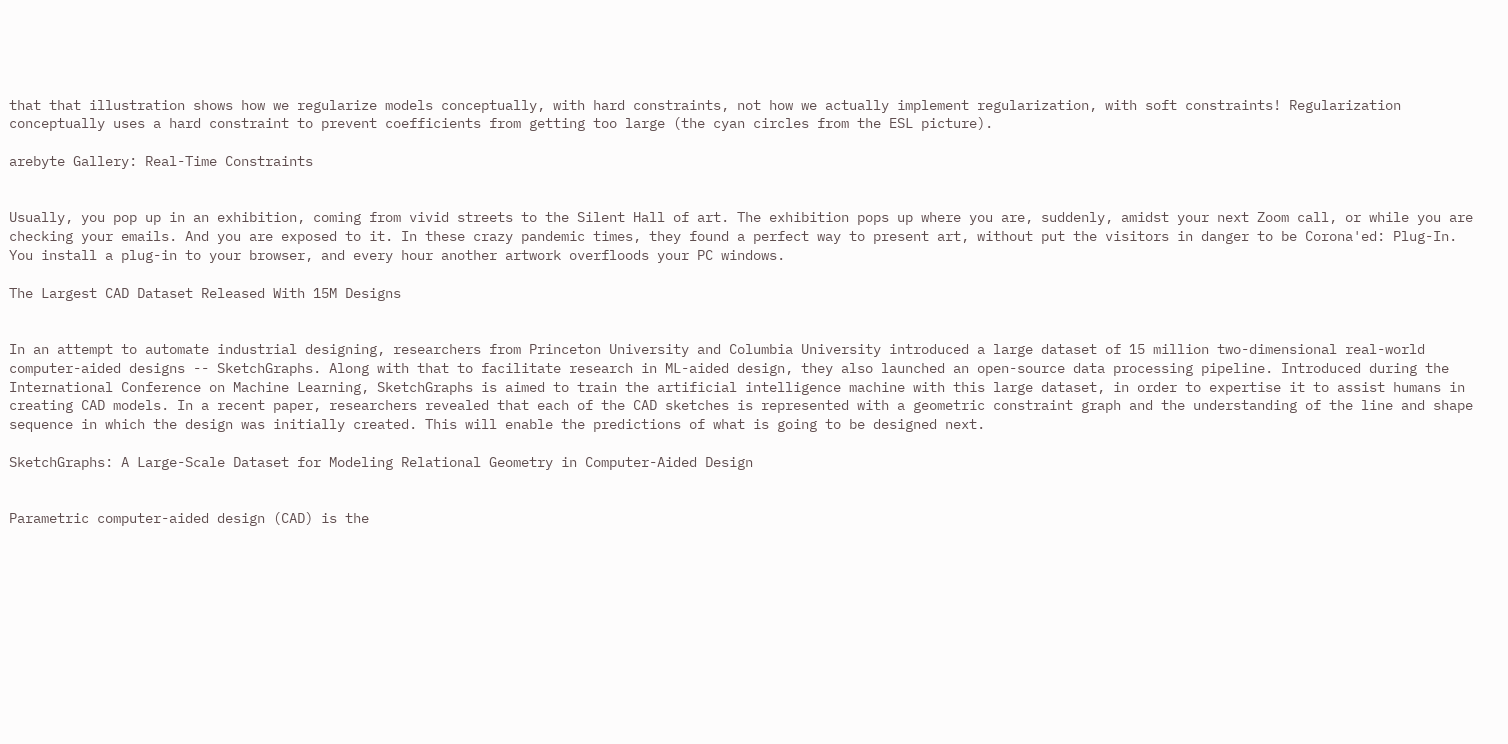that that illustration shows how we regularize models conceptually, with hard constraints, not how we actually implement regularization, with soft constraints! Regularization conceptually uses a hard constraint to prevent coefficients from getting too large (the cyan circles from the ESL picture).

arebyte Gallery: Real-Time Constraints


Usually, you pop up in an exhibition, coming from vivid streets to the Silent Hall of art. The exhibition pops up where you are, suddenly, amidst your next Zoom call, or while you are checking your emails. And you are exposed to it. In these crazy pandemic times, they found a perfect way to present art, without put the visitors in danger to be Corona'ed: Plug-In. You install a plug-in to your browser, and every hour another artwork overfloods your PC windows.

The Largest CAD Dataset Released With 15M Designs


In an attempt to automate industrial designing, researchers from Princeton University and Columbia University introduced a large dataset of 15 million two-dimensional real-world computer-aided designs -- SketchGraphs. Along with that to facilitate research in ML-aided design, they also launched an open-source data processing pipeline. Introduced during the International Conference on Machine Learning, SketchGraphs is aimed to train the artificial intelligence machine with this large dataset, in order to expertise it to assist humans in creating CAD models. In a recent paper, researchers revealed that each of the CAD sketches is represented with a geometric constraint graph and the understanding of the line and shape sequence in which the design was initially created. This will enable the predictions of what is going to be designed next.

SketchGraphs: A Large-Scale Dataset for Modeling Relational Geometry in Computer-Aided Design


Parametric computer-aided design (CAD) is the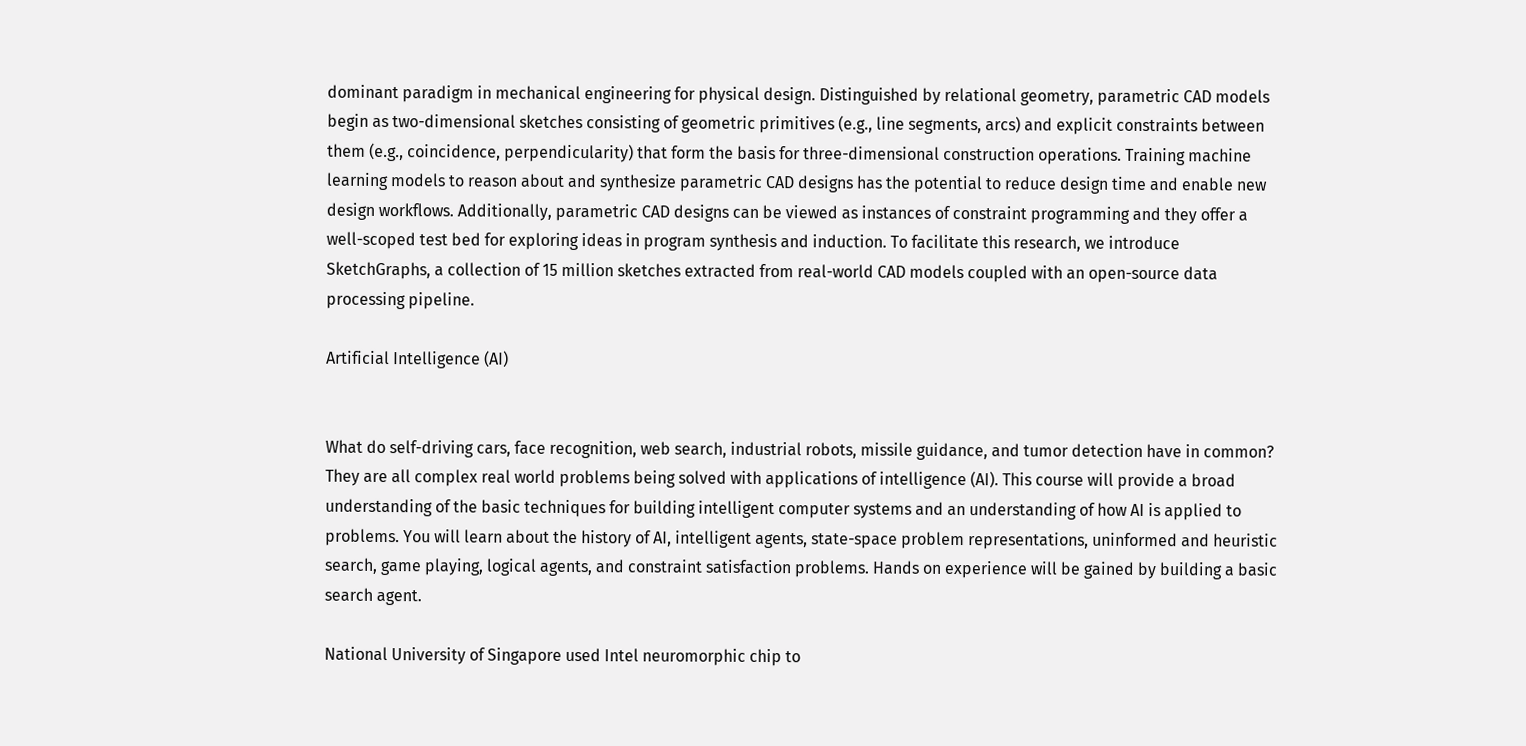dominant paradigm in mechanical engineering for physical design. Distinguished by relational geometry, parametric CAD models begin as two-dimensional sketches consisting of geometric primitives (e.g., line segments, arcs) and explicit constraints between them (e.g., coincidence, perpendicularity) that form the basis for three-dimensional construction operations. Training machine learning models to reason about and synthesize parametric CAD designs has the potential to reduce design time and enable new design workflows. Additionally, parametric CAD designs can be viewed as instances of constraint programming and they offer a well-scoped test bed for exploring ideas in program synthesis and induction. To facilitate this research, we introduce SketchGraphs, a collection of 15 million sketches extracted from real-world CAD models coupled with an open-source data processing pipeline.

Artificial Intelligence (AI)


What do self-driving cars, face recognition, web search, industrial robots, missile guidance, and tumor detection have in common? They are all complex real world problems being solved with applications of intelligence (AI). This course will provide a broad understanding of the basic techniques for building intelligent computer systems and an understanding of how AI is applied to problems. You will learn about the history of AI, intelligent agents, state-space problem representations, uninformed and heuristic search, game playing, logical agents, and constraint satisfaction problems. Hands on experience will be gained by building a basic search agent.

National University of Singapore used Intel neuromorphic chip to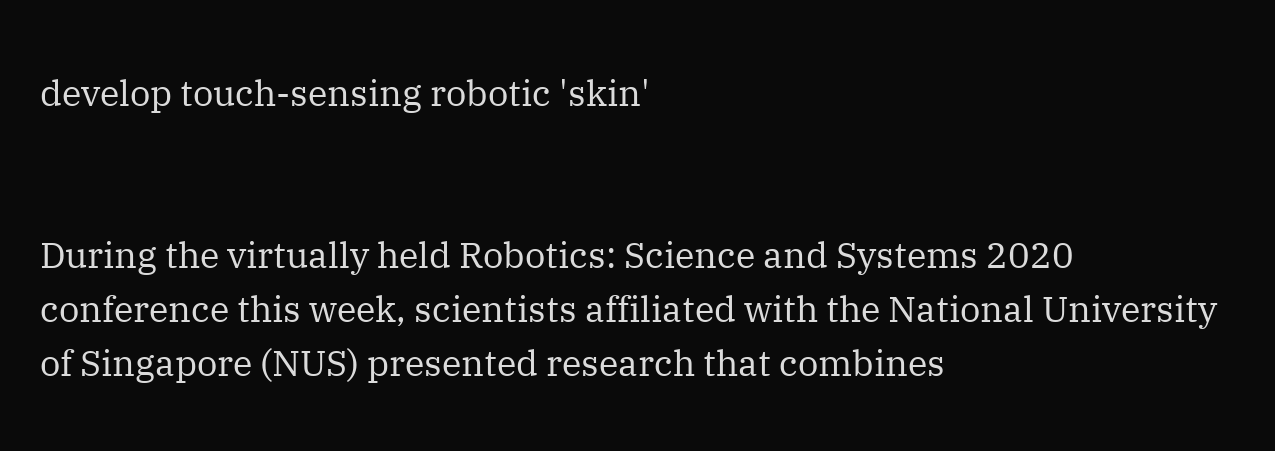develop touch-sensing robotic 'skin'


During the virtually held Robotics: Science and Systems 2020 conference this week, scientists affiliated with the National University of Singapore (NUS) presented research that combines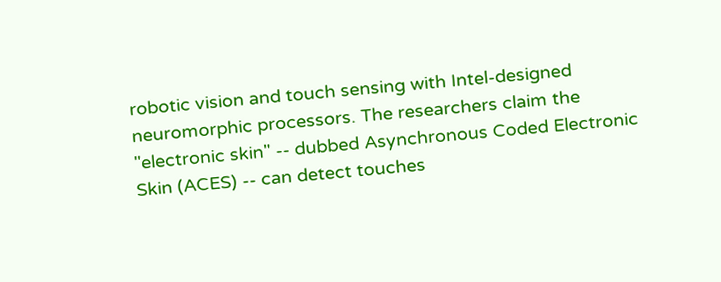robotic vision and touch sensing with Intel-designed neuromorphic processors. The researchers claim the "electronic skin" -- dubbed Asynchronous Coded Electronic Skin (ACES) -- can detect touches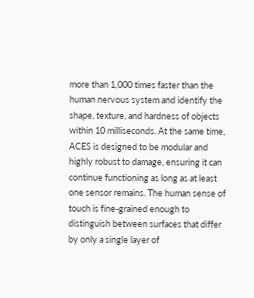more than 1,000 times faster than the human nervous system and identify the shape, texture, and hardness of objects within 10 milliseconds. At the same time, ACES is designed to be modular and highly robust to damage, ensuring it can continue functioning as long as at least one sensor remains. The human sense of touch is fine-grained enough to distinguish between surfaces that differ by only a single layer of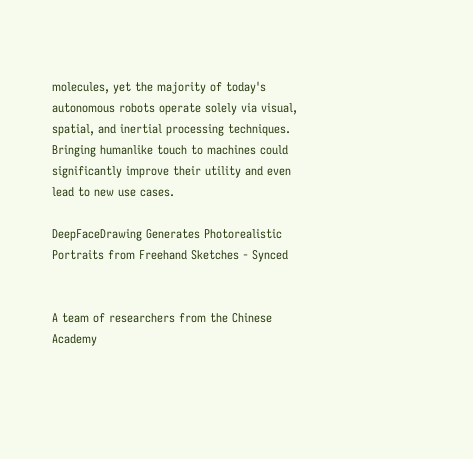molecules, yet the majority of today's autonomous robots operate solely via visual, spatial, and inertial processing techniques. Bringing humanlike touch to machines could significantly improve their utility and even lead to new use cases.

DeepFaceDrawing Generates Photorealistic Portraits from Freehand Sketches - Synced


A team of researchers from the Chinese Academy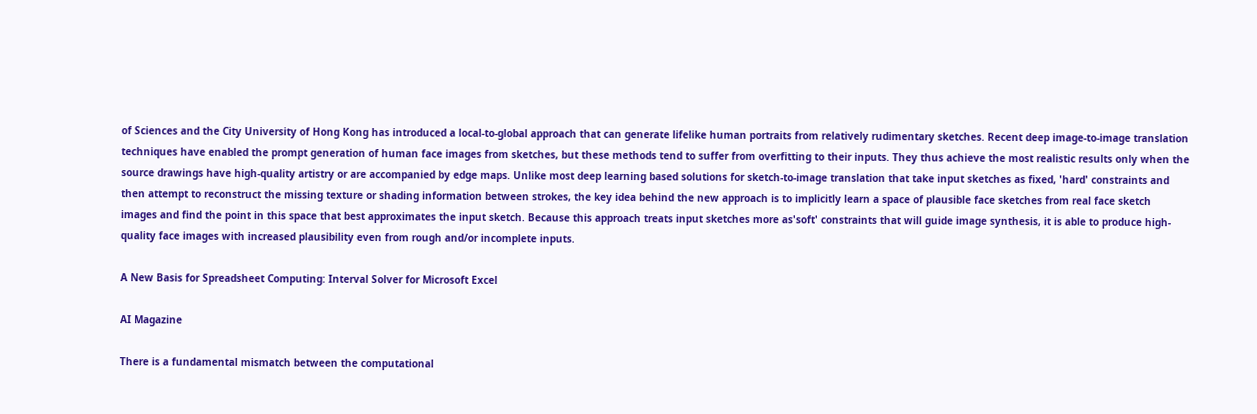of Sciences and the City University of Hong Kong has introduced a local-to-global approach that can generate lifelike human portraits from relatively rudimentary sketches. Recent deep image-to-image translation techniques have enabled the prompt generation of human face images from sketches, but these methods tend to suffer from overfitting to their inputs. They thus achieve the most realistic results only when the source drawings have high-quality artistry or are accompanied by edge maps. Unlike most deep learning based solutions for sketch-to-image translation that take input sketches as fixed, 'hard' constraints and then attempt to reconstruct the missing texture or shading information between strokes, the key idea behind the new approach is to implicitly learn a space of plausible face sketches from real face sketch images and find the point in this space that best approximates the input sketch. Because this approach treats input sketches more as'soft' constraints that will guide image synthesis, it is able to produce high-quality face images with increased plausibility even from rough and/or incomplete inputs.

A New Basis for Spreadsheet Computing: Interval Solver for Microsoft Excel

AI Magazine

There is a fundamental mismatch between the computational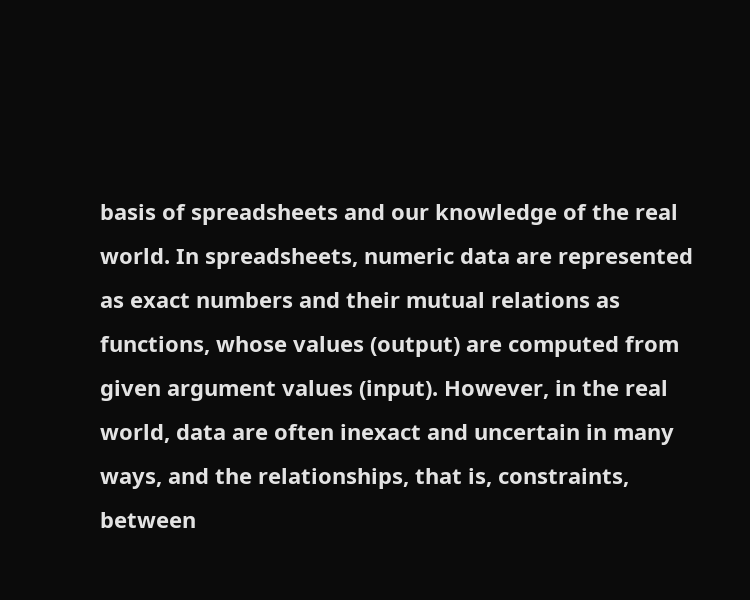basis of spreadsheets and our knowledge of the real world. In spreadsheets, numeric data are represented as exact numbers and their mutual relations as functions, whose values (output) are computed from given argument values (input). However, in the real world, data are often inexact and uncertain in many ways, and the relationships, that is, constraints, between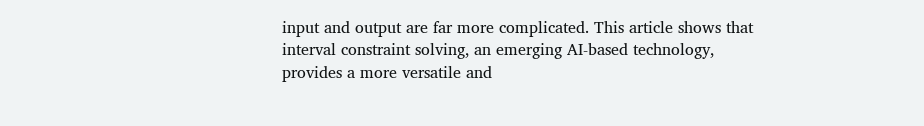input and output are far more complicated. This article shows that interval constraint solving, an emerging AI-based technology, provides a more versatile and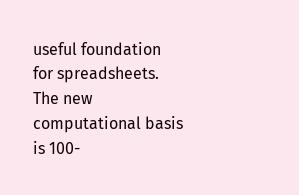useful foundation for spreadsheets. The new computational basis is 100-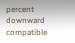percent downward compatible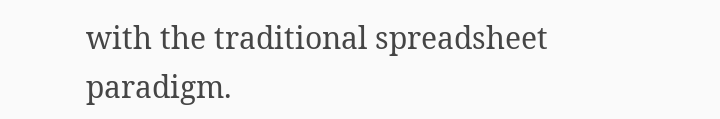with the traditional spreadsheet paradigm.